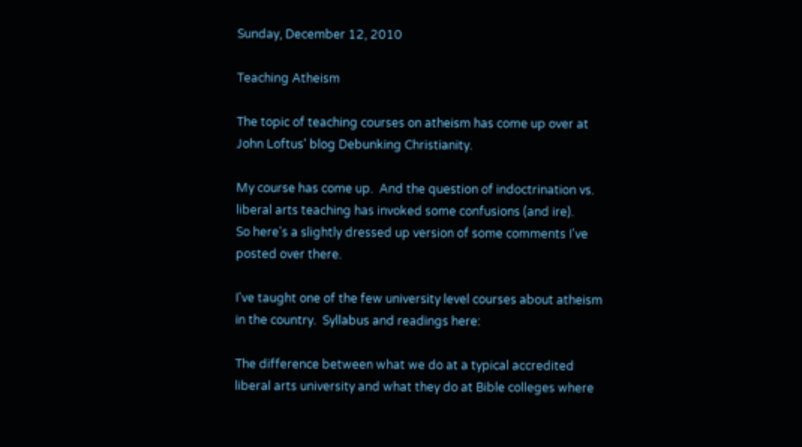Sunday, December 12, 2010

Teaching Atheism

The topic of teaching courses on atheism has come up over at John Loftus' blog Debunking Christianity.

My course has come up.  And the question of indoctrination vs. liberal arts teaching has invoked some confusions (and ire).
So here's a slightly dressed up version of some comments I've posted over there.

I've taught one of the few university level courses about atheism in the country.  Syllabus and readings here:

The difference between what we do at a typical accredited liberal arts university and what they do at Bible colleges where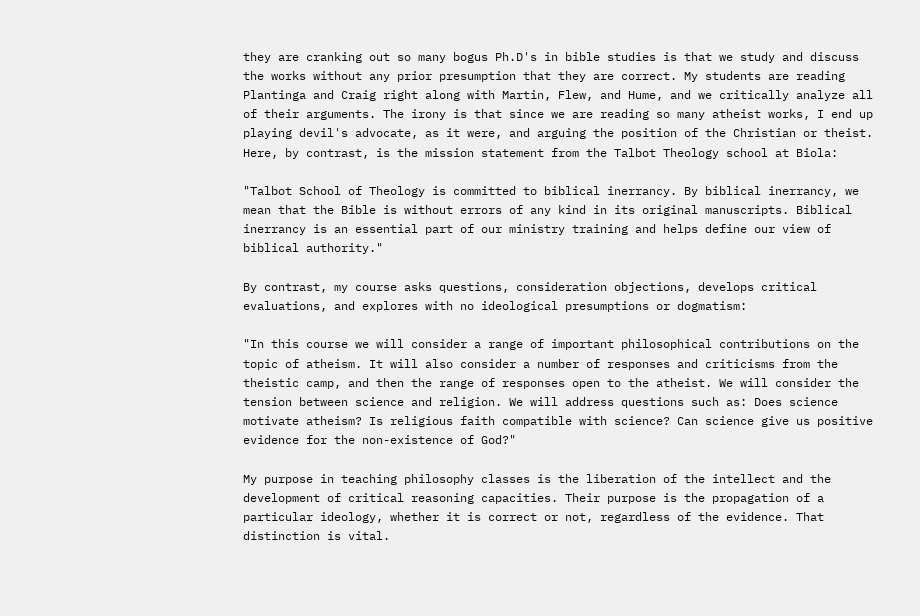they are cranking out so many bogus Ph.D's in bible studies is that we study and discuss the works without any prior presumption that they are correct. My students are reading Plantinga and Craig right along with Martin, Flew, and Hume, and we critically analyze all of their arguments. The irony is that since we are reading so many atheist works, I end up playing devil's advocate, as it were, and arguing the position of the Christian or theist. Here, by contrast, is the mission statement from the Talbot Theology school at Biola:

"Talbot School of Theology is committed to biblical inerrancy. By biblical inerrancy, we mean that the Bible is without errors of any kind in its original manuscripts. Biblical inerrancy is an essential part of our ministry training and helps define our view of biblical authority."

By contrast, my course asks questions, consideration objections, develops critical evaluations, and explores with no ideological presumptions or dogmatism:

"In this course we will consider a range of important philosophical contributions on the topic of atheism. It will also consider a number of responses and criticisms from the theistic camp, and then the range of responses open to the atheist. We will consider the tension between science and religion. We will address questions such as: Does science motivate atheism? Is religious faith compatible with science? Can science give us positive evidence for the non-existence of God?"

My purpose in teaching philosophy classes is the liberation of the intellect and the development of critical reasoning capacities. Their purpose is the propagation of a particular ideology, whether it is correct or not, regardless of the evidence. That distinction is vital.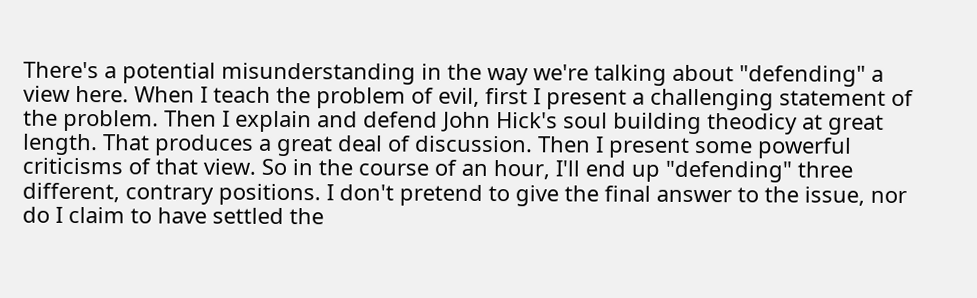There's a potential misunderstanding in the way we're talking about "defending" a view here. When I teach the problem of evil, first I present a challenging statement of the problem. Then I explain and defend John Hick's soul building theodicy at great length. That produces a great deal of discussion. Then I present some powerful criticisms of that view. So in the course of an hour, I'll end up "defending" three different, contrary positions. I don't pretend to give the final answer to the issue, nor do I claim to have settled the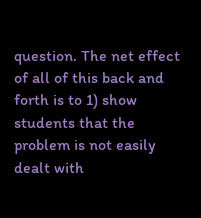question. The net effect of all of this back and forth is to 1) show students that the problem is not easily dealt with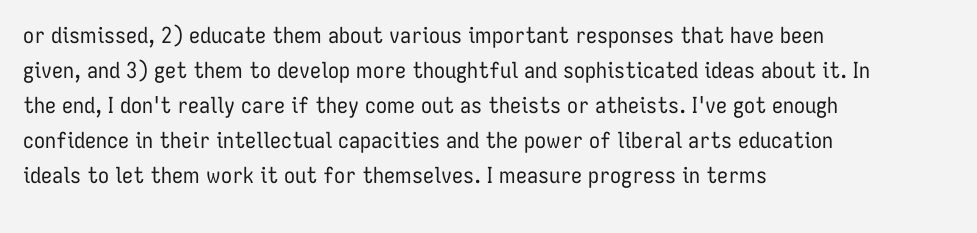or dismissed, 2) educate them about various important responses that have been given, and 3) get them to develop more thoughtful and sophisticated ideas about it. In the end, I don't really care if they come out as theists or atheists. I've got enough confidence in their intellectual capacities and the power of liberal arts education ideals to let them work it out for themselves. I measure progress in terms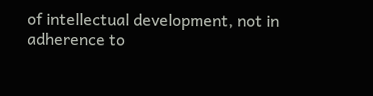of intellectual development, not in adherence to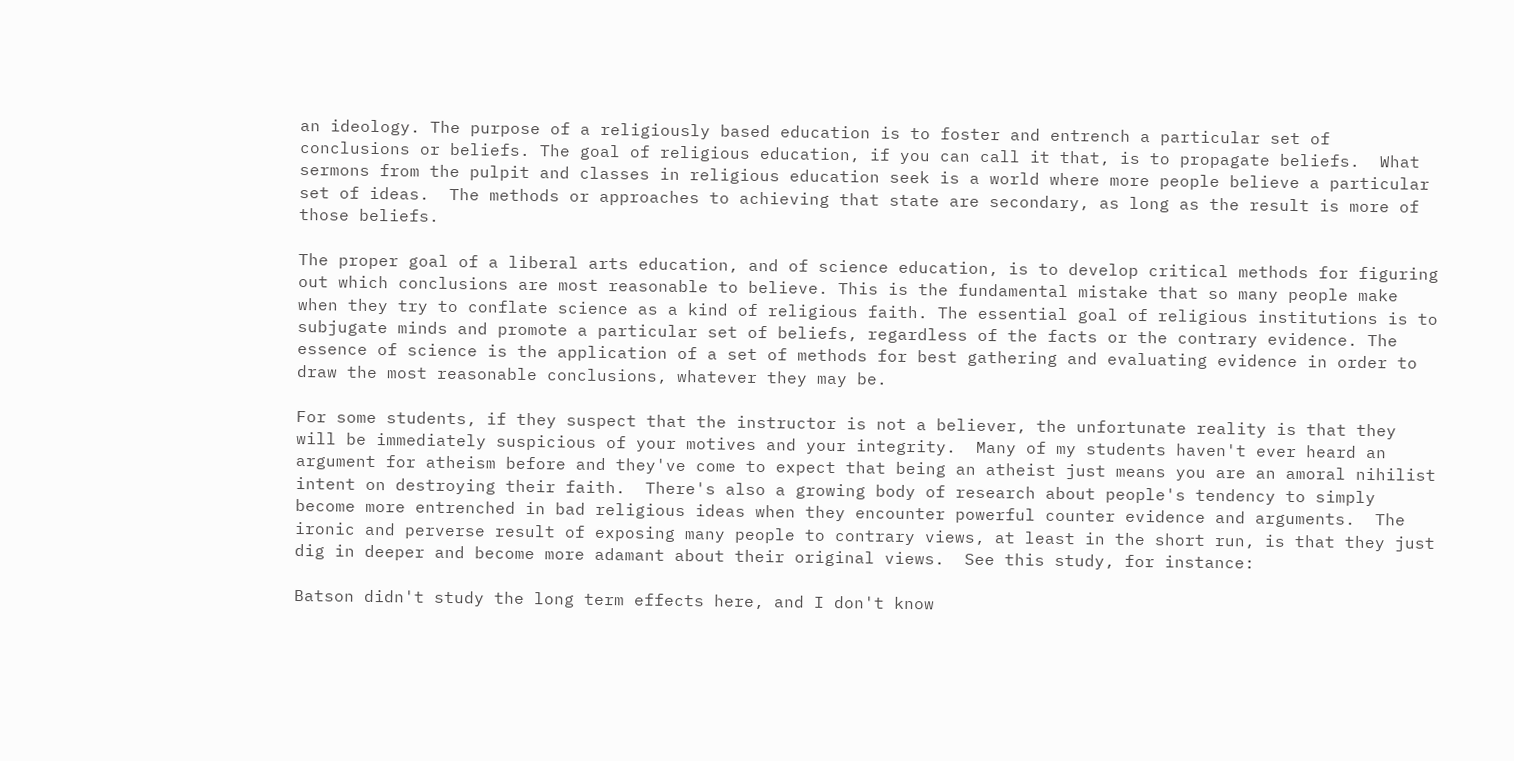an ideology. The purpose of a religiously based education is to foster and entrench a particular set of conclusions or beliefs. The goal of religious education, if you can call it that, is to propagate beliefs.  What sermons from the pulpit and classes in religious education seek is a world where more people believe a particular set of ideas.  The methods or approaches to achieving that state are secondary, as long as the result is more of those beliefs.

The proper goal of a liberal arts education, and of science education, is to develop critical methods for figuring out which conclusions are most reasonable to believe. This is the fundamental mistake that so many people make when they try to conflate science as a kind of religious faith. The essential goal of religious institutions is to subjugate minds and promote a particular set of beliefs, regardless of the facts or the contrary evidence. The essence of science is the application of a set of methods for best gathering and evaluating evidence in order to draw the most reasonable conclusions, whatever they may be.

For some students, if they suspect that the instructor is not a believer, the unfortunate reality is that they will be immediately suspicious of your motives and your integrity.  Many of my students haven't ever heard an argument for atheism before and they've come to expect that being an atheist just means you are an amoral nihilist intent on destroying their faith.  There's also a growing body of research about people's tendency to simply become more entrenched in bad religious ideas when they encounter powerful counter evidence and arguments.  The ironic and perverse result of exposing many people to contrary views, at least in the short run, is that they just dig in deeper and become more adamant about their original views.  See this study, for instance:

Batson didn't study the long term effects here, and I don't know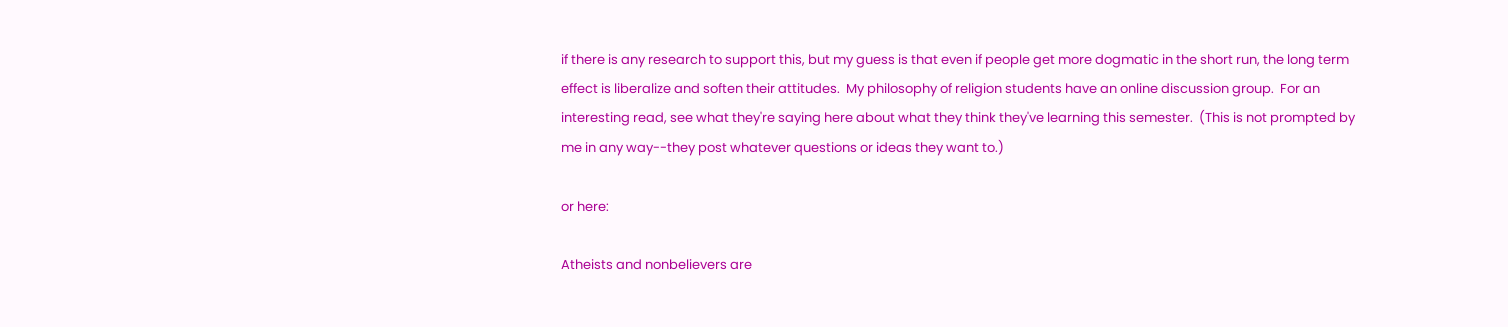if there is any research to support this, but my guess is that even if people get more dogmatic in the short run, the long term effect is liberalize and soften their attitudes.  My philosophy of religion students have an online discussion group.  For an interesting read, see what they're saying here about what they think they've learning this semester.  (This is not prompted by me in any way--they post whatever questions or ideas they want to.)

or here:

Atheists and nonbelievers are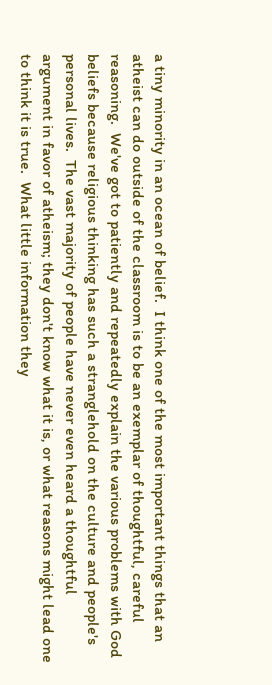a tiny minority in an ocean of belief.  I think one of the most important things that an atheist can do outside of the classroom is to be an exemplar of thoughtful, careful reasoning.  We've got to patiently and repeatedly explain the various problems with God beliefs because religious thinking has such a stranglehold on the culture and people's personal lives.  The vast majority of people have never even heard a thoughtful argument in favor of atheism; they don't know what it is, or what reasons might lead one to think it is true.  What little information they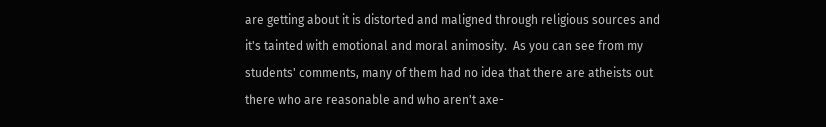are getting about it is distorted and maligned through religious sources and it's tainted with emotional and moral animosity.  As you can see from my students' comments, many of them had no idea that there are atheists out there who are reasonable and who aren't axe-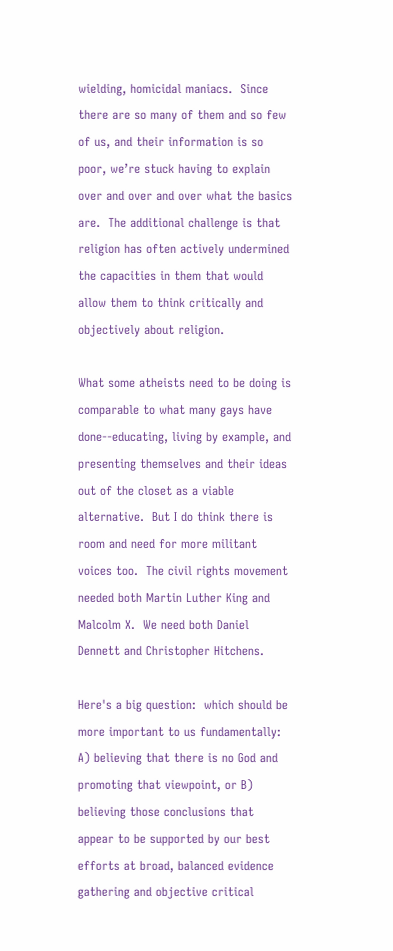wielding, homicidal maniacs.  Since there are so many of them and so few of us, and their information is so poor, we’re stuck having to explain over and over and over what the basics are.  The additional challenge is that religion has often actively undermined the capacities in them that would allow them to think critically and objectively about religion.

What some atheists need to be doing is comparable to what many gays have done--educating, living by example, and presenting themselves and their ideas out of the closet as a viable alternative.  But I do think there is room and need for more militant voices too.  The civil rights movement needed both Martin Luther King and Malcolm X.  We need both Daniel Dennett and Christopher Hitchens.

Here's a big question:  which should be more important to us fundamentally:  A) believing that there is no God and promoting that viewpoint, or B) believing those conclusions that appear to be supported by our best efforts at broad, balanced evidence gathering and objective critical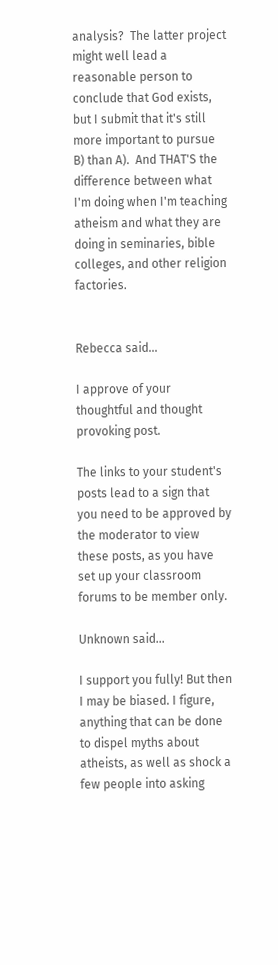analysis?  The latter project might well lead a reasonable person to conclude that God exists, but I submit that it's still more important to pursue B) than A).  And THAT'S the difference between what I'm doing when I'm teaching atheism and what they are doing in seminaries, bible colleges, and other religion factories.


Rebecca said...

I approve of your thoughtful and thought provoking post.

The links to your student's posts lead to a sign that you need to be approved by the moderator to view these posts, as you have set up your classroom forums to be member only.

Unknown said...

I support you fully! But then I may be biased. I figure, anything that can be done to dispel myths about atheists, as well as shock a few people into asking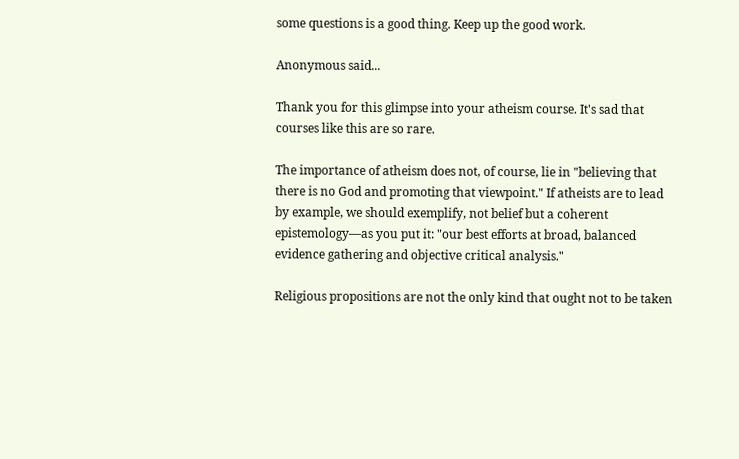some questions is a good thing. Keep up the good work.

Anonymous said...

Thank you for this glimpse into your atheism course. It's sad that courses like this are so rare.

The importance of atheism does not, of course, lie in "believing that there is no God and promoting that viewpoint." If atheists are to lead by example, we should exemplify, not belief but a coherent epistemology—as you put it: "our best efforts at broad, balanced evidence gathering and objective critical analysis."

Religious propositions are not the only kind that ought not to be taken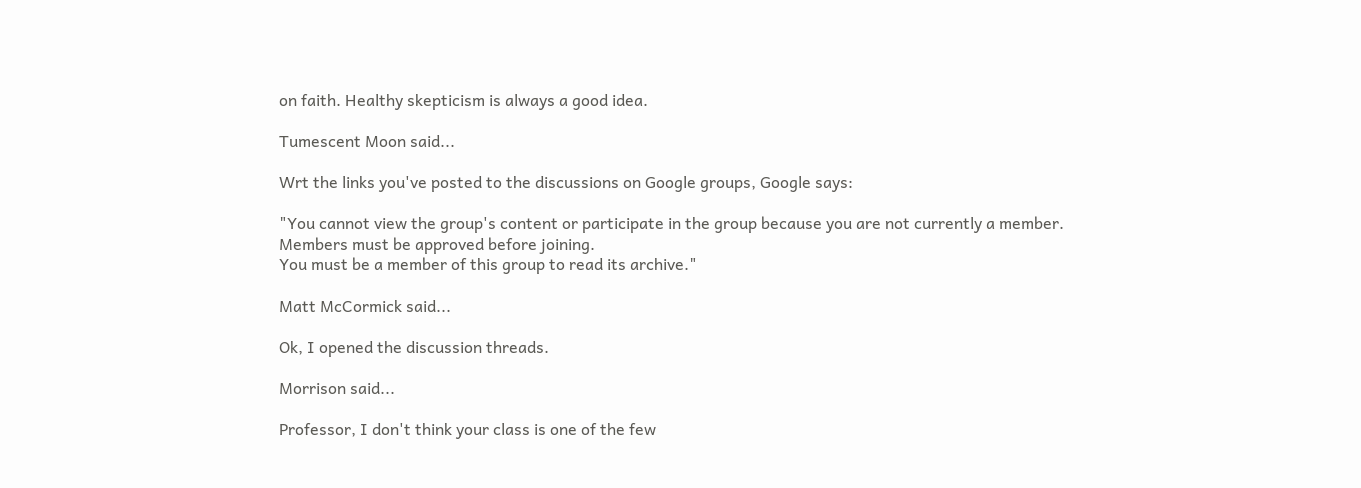on faith. Healthy skepticism is always a good idea.

Tumescent Moon said...

Wrt the links you've posted to the discussions on Google groups, Google says:

"You cannot view the group's content or participate in the group because you are not currently a member. Members must be approved before joining.
You must be a member of this group to read its archive."

Matt McCormick said...

Ok, I opened the discussion threads.

Morrison said...

Professor, I don't think your class is one of the few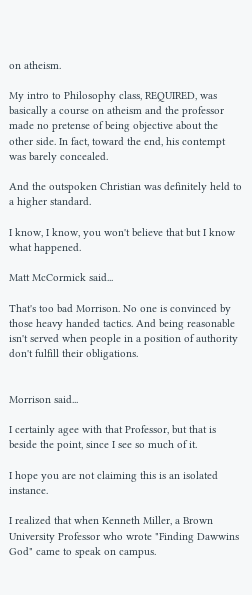on atheism.

My intro to Philosophy class, REQUIRED, was basically a course on atheism and the professor made no pretense of being objective about the other side. In fact, toward the end, his contempt was barely concealed.

And the outspoken Christian was definitely held to a higher standard.

I know, I know, you won't believe that but I know what happened.

Matt McCormick said...

That's too bad Morrison. No one is convinced by those heavy handed tactics. And being reasonable isn't served when people in a position of authority don't fulfill their obligations.


Morrison said...

I certainly agee with that Professor, but that is beside the point, since I see so much of it.

I hope you are not claiming this is an isolated instance.

I realized that when Kenneth Miller, a Brown University Professor who wrote "Finding Dawwins God" came to speak on campus.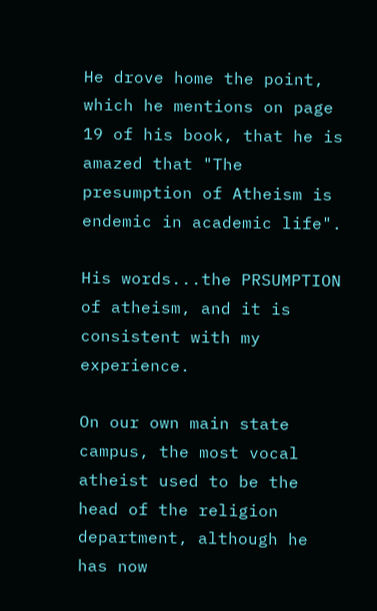He drove home the point, which he mentions on page 19 of his book, that he is amazed that "The presumption of Atheism is endemic in academic life".

His words...the PRSUMPTION of atheism, and it is consistent with my experience.

On our own main state campus, the most vocal atheist used to be the head of the religion department, although he has now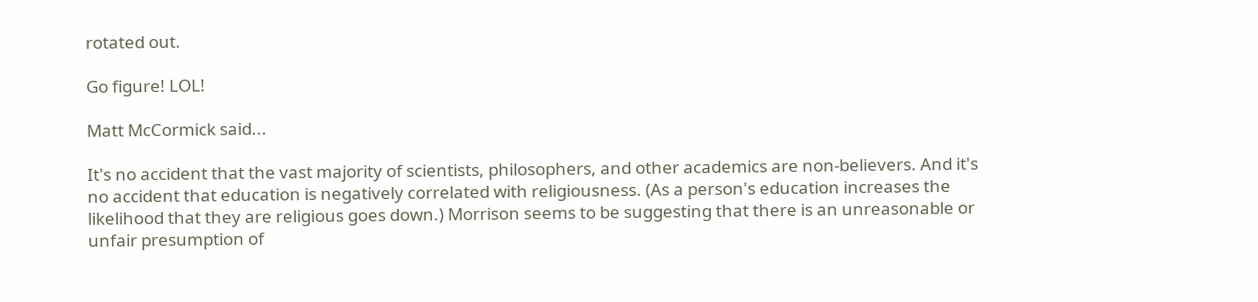rotated out.

Go figure! LOL!

Matt McCormick said...

It's no accident that the vast majority of scientists, philosophers, and other academics are non-believers. And it's no accident that education is negatively correlated with religiousness. (As a person's education increases the likelihood that they are religious goes down.) Morrison seems to be suggesting that there is an unreasonable or unfair presumption of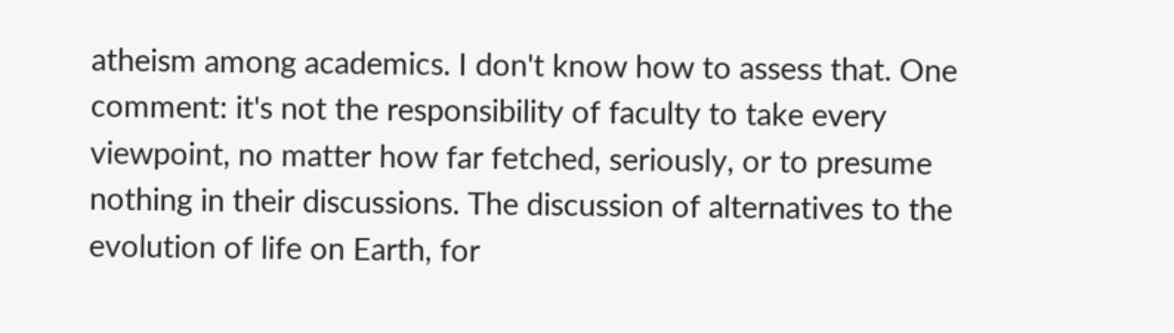atheism among academics. I don't know how to assess that. One comment: it's not the responsibility of faculty to take every viewpoint, no matter how far fetched, seriously, or to presume nothing in their discussions. The discussion of alternatives to the evolution of life on Earth, for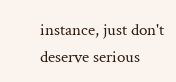instance, just don't deserve serious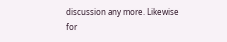discussion any more. Likewise for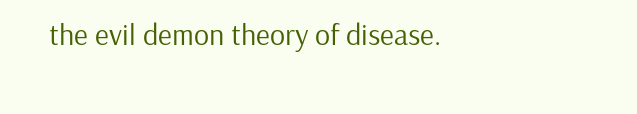the evil demon theory of disease.